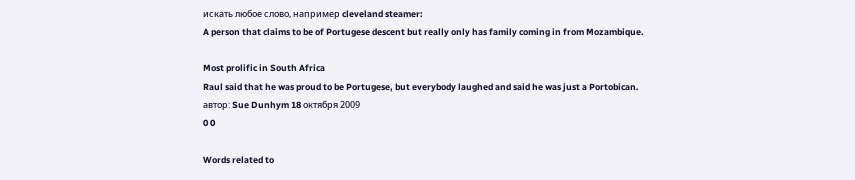искать любое слово, например cleveland steamer:
A person that claims to be of Portugese descent but really only has family coming in from Mozambique.

Most prolific in South Africa
Raul said that he was proud to be Portugese, but everybody laughed and said he was just a Portobican.
автор: Sue Dunhym 18 октября 2009
0 0

Words related to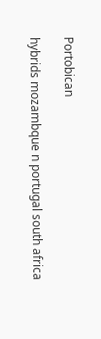Portobican

hybrids mozambque n portugal south africa